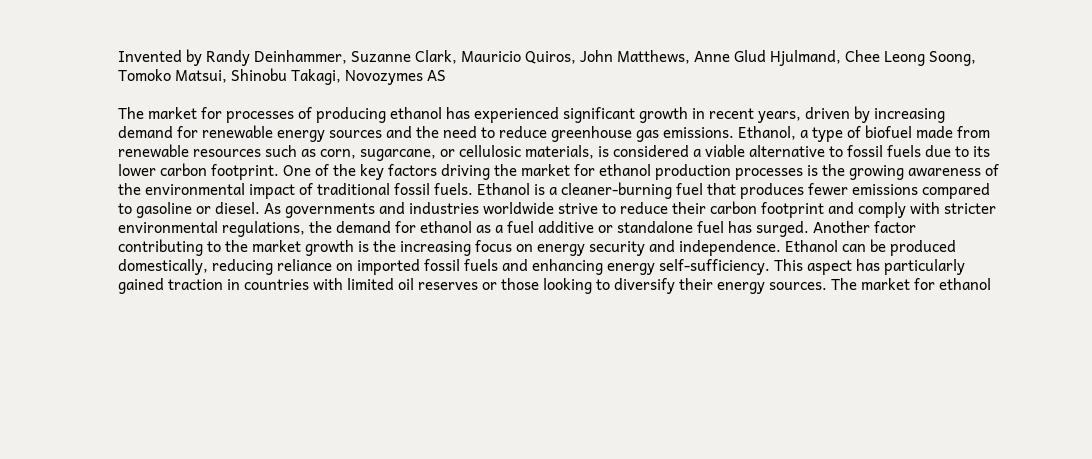Invented by Randy Deinhammer, Suzanne Clark, Mauricio Quiros, John Matthews, Anne Glud Hjulmand, Chee Leong Soong, Tomoko Matsui, Shinobu Takagi, Novozymes AS

The market for processes of producing ethanol has experienced significant growth in recent years, driven by increasing demand for renewable energy sources and the need to reduce greenhouse gas emissions. Ethanol, a type of biofuel made from renewable resources such as corn, sugarcane, or cellulosic materials, is considered a viable alternative to fossil fuels due to its lower carbon footprint. One of the key factors driving the market for ethanol production processes is the growing awareness of the environmental impact of traditional fossil fuels. Ethanol is a cleaner-burning fuel that produces fewer emissions compared to gasoline or diesel. As governments and industries worldwide strive to reduce their carbon footprint and comply with stricter environmental regulations, the demand for ethanol as a fuel additive or standalone fuel has surged. Another factor contributing to the market growth is the increasing focus on energy security and independence. Ethanol can be produced domestically, reducing reliance on imported fossil fuels and enhancing energy self-sufficiency. This aspect has particularly gained traction in countries with limited oil reserves or those looking to diversify their energy sources. The market for ethanol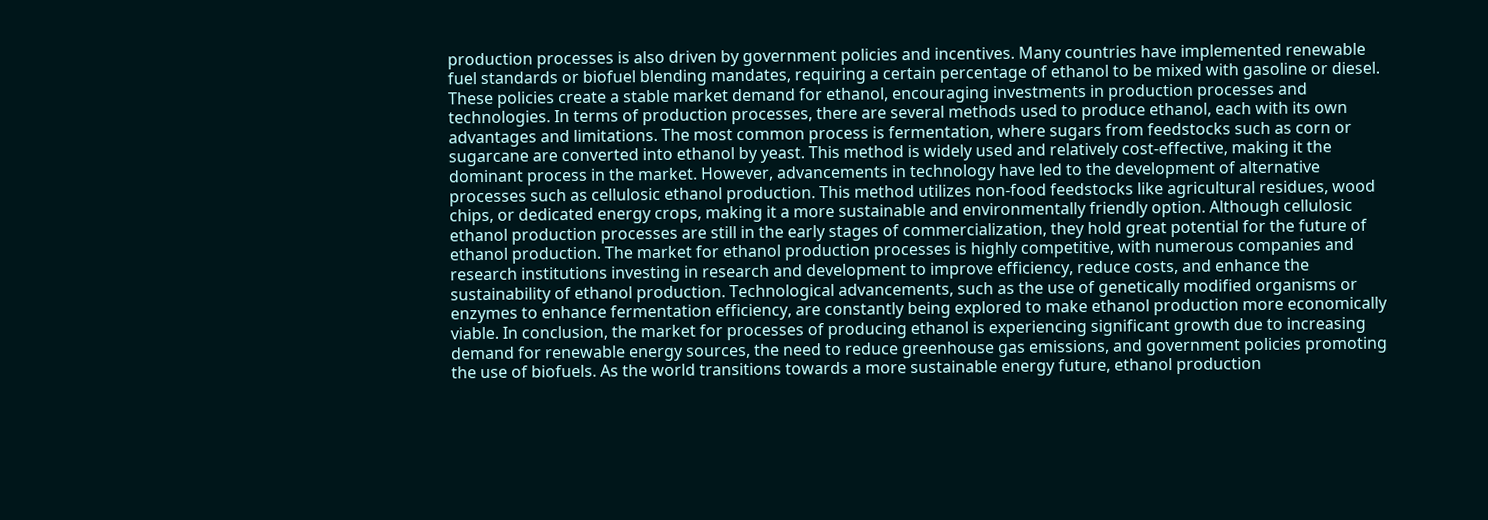production processes is also driven by government policies and incentives. Many countries have implemented renewable fuel standards or biofuel blending mandates, requiring a certain percentage of ethanol to be mixed with gasoline or diesel. These policies create a stable market demand for ethanol, encouraging investments in production processes and technologies. In terms of production processes, there are several methods used to produce ethanol, each with its own advantages and limitations. The most common process is fermentation, where sugars from feedstocks such as corn or sugarcane are converted into ethanol by yeast. This method is widely used and relatively cost-effective, making it the dominant process in the market. However, advancements in technology have led to the development of alternative processes such as cellulosic ethanol production. This method utilizes non-food feedstocks like agricultural residues, wood chips, or dedicated energy crops, making it a more sustainable and environmentally friendly option. Although cellulosic ethanol production processes are still in the early stages of commercialization, they hold great potential for the future of ethanol production. The market for ethanol production processes is highly competitive, with numerous companies and research institutions investing in research and development to improve efficiency, reduce costs, and enhance the sustainability of ethanol production. Technological advancements, such as the use of genetically modified organisms or enzymes to enhance fermentation efficiency, are constantly being explored to make ethanol production more economically viable. In conclusion, the market for processes of producing ethanol is experiencing significant growth due to increasing demand for renewable energy sources, the need to reduce greenhouse gas emissions, and government policies promoting the use of biofuels. As the world transitions towards a more sustainable energy future, ethanol production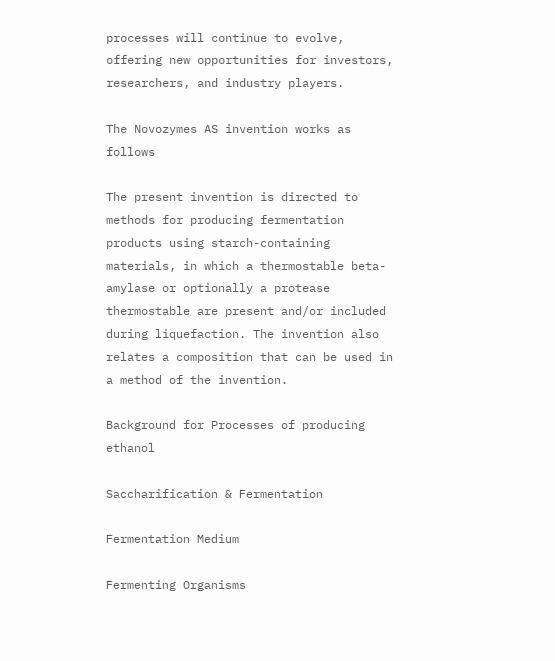processes will continue to evolve, offering new opportunities for investors, researchers, and industry players.

The Novozymes AS invention works as follows

The present invention is directed to methods for producing fermentation products using starch-containing materials, in which a thermostable beta-amylase or optionally a protease thermostable are present and/or included during liquefaction. The invention also relates a composition that can be used in a method of the invention.

Background for Processes of producing ethanol

Saccharification & Fermentation

Fermentation Medium

Fermenting Organisms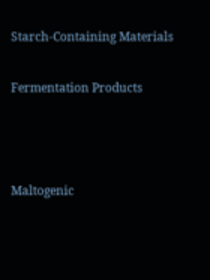Starch-Containing Materials

Fermentation Products



Maltogenic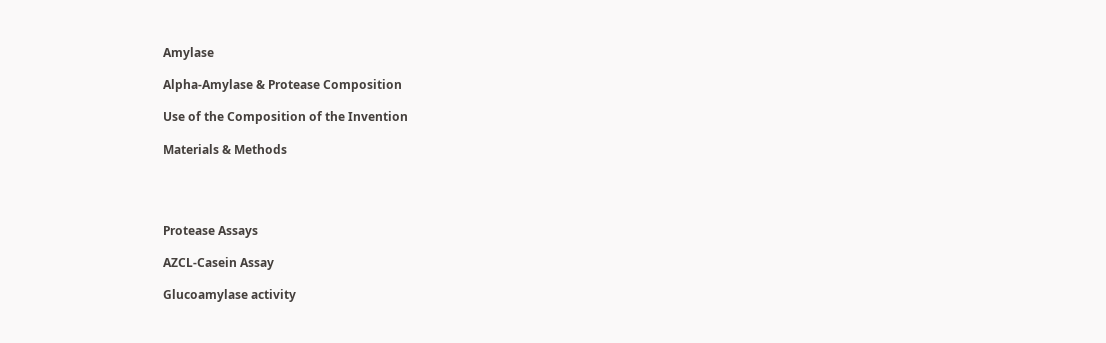Amylase

Alpha-Amylase & Protease Composition

Use of the Composition of the Invention

Materials & Methods




Protease Assays

AZCL-Casein Assay

Glucoamylase activity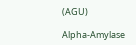(AGU)

Alpha-Amylase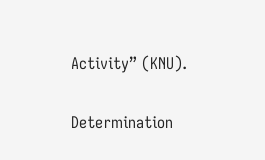Activity” (KNU).

Determination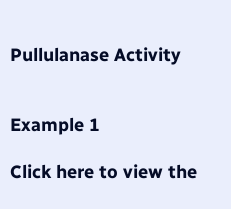Pullulanase Activity


Example 1

Click here to view the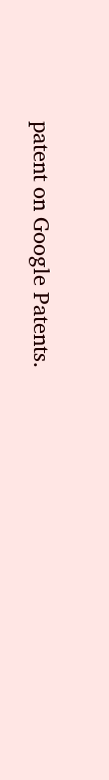patent on Google Patents.